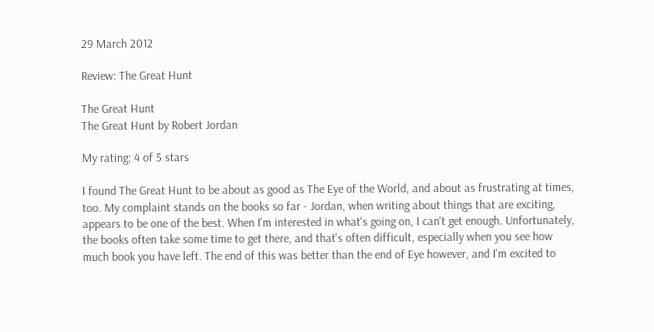29 March 2012

Review: The Great Hunt

The Great Hunt
The Great Hunt by Robert Jordan

My rating: 4 of 5 stars

I found The Great Hunt to be about as good as The Eye of the World, and about as frustrating at times, too. My complaint stands on the books so far - Jordan, when writing about things that are exciting, appears to be one of the best. When I'm interested in what's going on, I can't get enough. Unfortunately, the books often take some time to get there, and that's often difficult, especially when you see how much book you have left. The end of this was better than the end of Eye however, and I'm excited to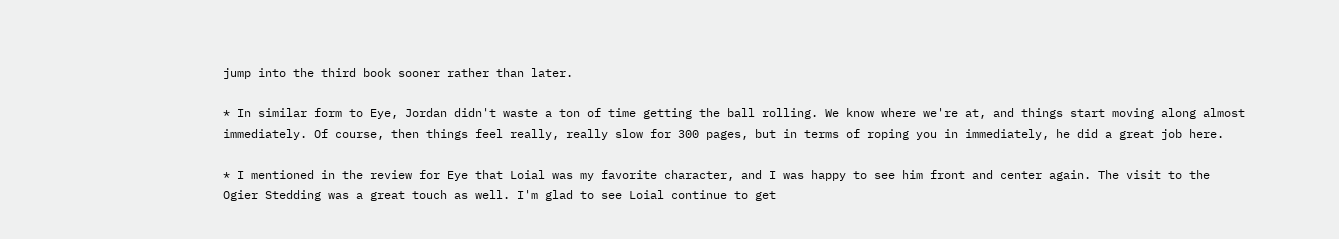jump into the third book sooner rather than later.

* In similar form to Eye, Jordan didn't waste a ton of time getting the ball rolling. We know where we're at, and things start moving along almost immediately. Of course, then things feel really, really slow for 300 pages, but in terms of roping you in immediately, he did a great job here.

* I mentioned in the review for Eye that Loial was my favorite character, and I was happy to see him front and center again. The visit to the Ogier Stedding was a great touch as well. I'm glad to see Loial continue to get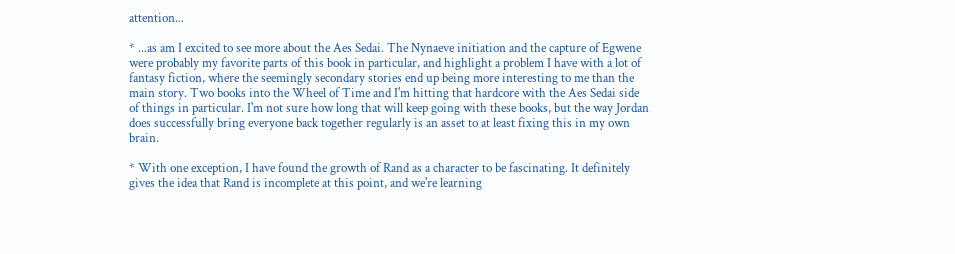attention...

* ...as am I excited to see more about the Aes Sedai. The Nynaeve initiation and the capture of Egwene were probably my favorite parts of this book in particular, and highlight a problem I have with a lot of fantasy fiction, where the seemingly secondary stories end up being more interesting to me than the main story. Two books into the Wheel of Time and I'm hitting that hardcore with the Aes Sedai side of things in particular. I'm not sure how long that will keep going with these books, but the way Jordan does successfully bring everyone back together regularly is an asset to at least fixing this in my own brain.

* With one exception, I have found the growth of Rand as a character to be fascinating. It definitely gives the idea that Rand is incomplete at this point, and we're learning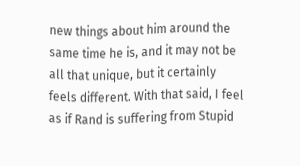new things about him around the same time he is, and it may not be all that unique, but it certainly feels different. With that said, I feel as if Rand is suffering from Stupid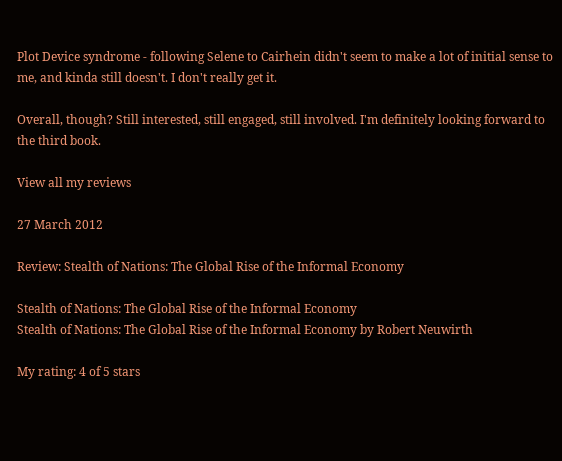Plot Device syndrome - following Selene to Cairhein didn't seem to make a lot of initial sense to me, and kinda still doesn't. I don't really get it.

Overall, though? Still interested, still engaged, still involved. I'm definitely looking forward to the third book.

View all my reviews

27 March 2012

Review: Stealth of Nations: The Global Rise of the Informal Economy

Stealth of Nations: The Global Rise of the Informal Economy
Stealth of Nations: The Global Rise of the Informal Economy by Robert Neuwirth

My rating: 4 of 5 stars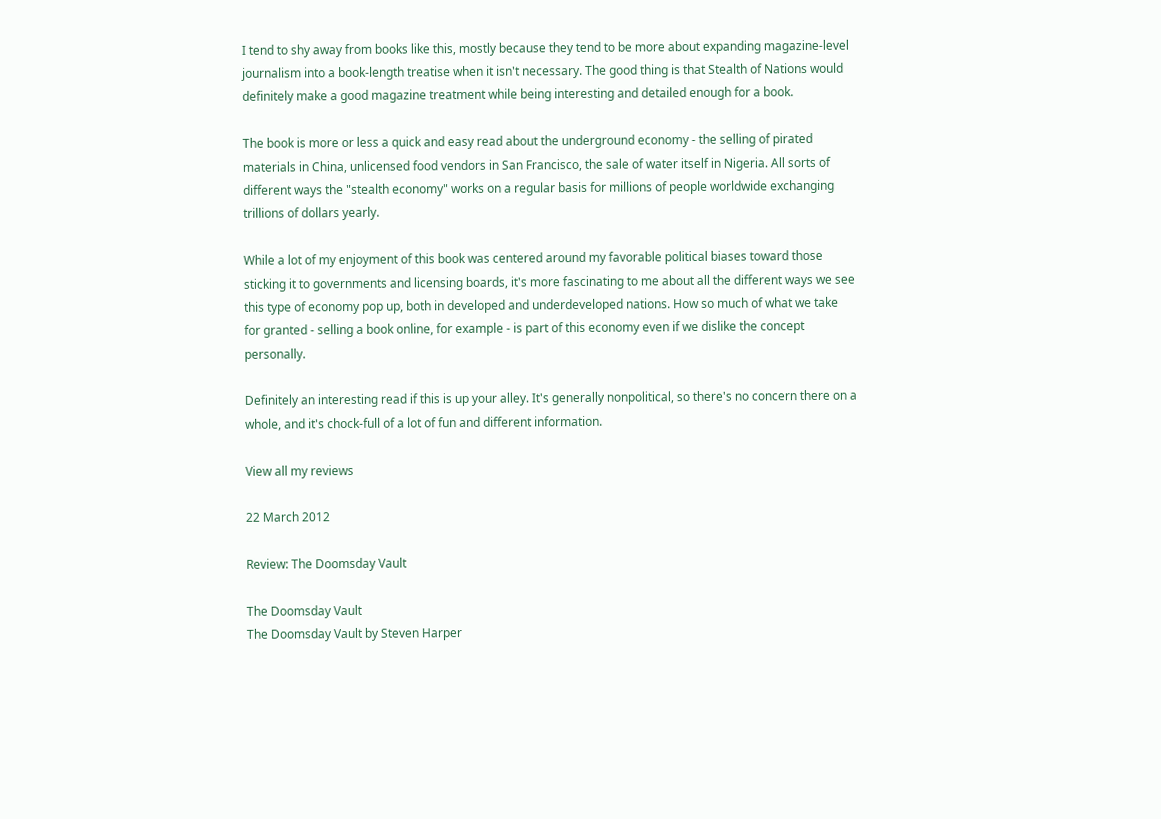I tend to shy away from books like this, mostly because they tend to be more about expanding magazine-level journalism into a book-length treatise when it isn't necessary. The good thing is that Stealth of Nations would definitely make a good magazine treatment while being interesting and detailed enough for a book.

The book is more or less a quick and easy read about the underground economy - the selling of pirated materials in China, unlicensed food vendors in San Francisco, the sale of water itself in Nigeria. All sorts of different ways the "stealth economy" works on a regular basis for millions of people worldwide exchanging trillions of dollars yearly.

While a lot of my enjoyment of this book was centered around my favorable political biases toward those sticking it to governments and licensing boards, it's more fascinating to me about all the different ways we see this type of economy pop up, both in developed and underdeveloped nations. How so much of what we take for granted - selling a book online, for example - is part of this economy even if we dislike the concept personally.

Definitely an interesting read if this is up your alley. It's generally nonpolitical, so there's no concern there on a whole, and it's chock-full of a lot of fun and different information.

View all my reviews

22 March 2012

Review: The Doomsday Vault

The Doomsday Vault
The Doomsday Vault by Steven Harper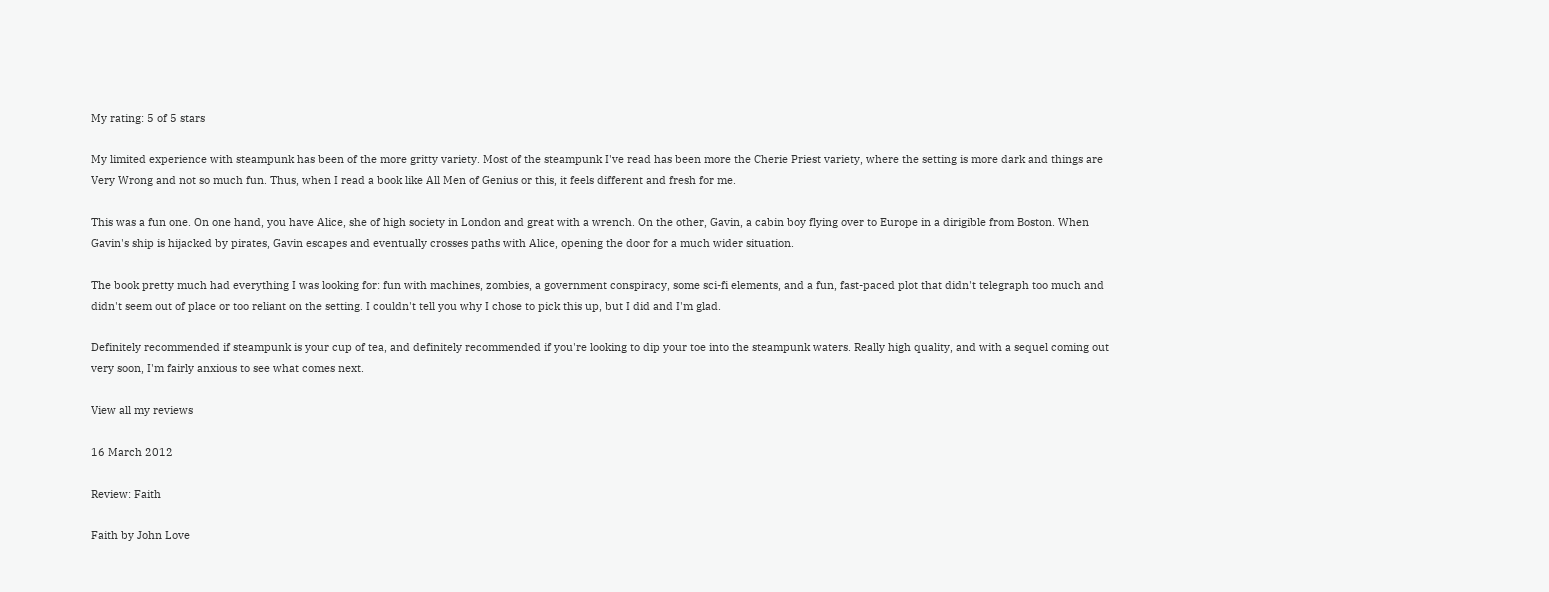My rating: 5 of 5 stars

My limited experience with steampunk has been of the more gritty variety. Most of the steampunk I've read has been more the Cherie Priest variety, where the setting is more dark and things are Very Wrong and not so much fun. Thus, when I read a book like All Men of Genius or this, it feels different and fresh for me.

This was a fun one. On one hand, you have Alice, she of high society in London and great with a wrench. On the other, Gavin, a cabin boy flying over to Europe in a dirigible from Boston. When Gavin's ship is hijacked by pirates, Gavin escapes and eventually crosses paths with Alice, opening the door for a much wider situation.

The book pretty much had everything I was looking for: fun with machines, zombies, a government conspiracy, some sci-fi elements, and a fun, fast-paced plot that didn't telegraph too much and didn't seem out of place or too reliant on the setting. I couldn't tell you why I chose to pick this up, but I did and I'm glad.

Definitely recommended if steampunk is your cup of tea, and definitely recommended if you're looking to dip your toe into the steampunk waters. Really high quality, and with a sequel coming out very soon, I'm fairly anxious to see what comes next.

View all my reviews

16 March 2012

Review: Faith

Faith by John Love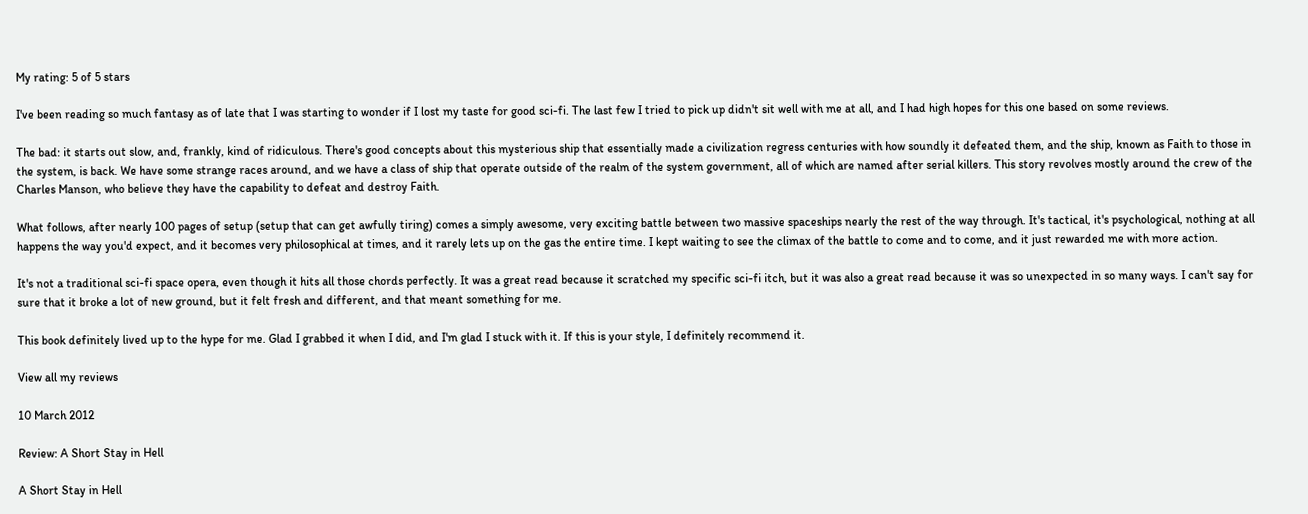My rating: 5 of 5 stars

I've been reading so much fantasy as of late that I was starting to wonder if I lost my taste for good sci-fi. The last few I tried to pick up didn't sit well with me at all, and I had high hopes for this one based on some reviews.

The bad: it starts out slow, and, frankly, kind of ridiculous. There's good concepts about this mysterious ship that essentially made a civilization regress centuries with how soundly it defeated them, and the ship, known as Faith to those in the system, is back. We have some strange races around, and we have a class of ship that operate outside of the realm of the system government, all of which are named after serial killers. This story revolves mostly around the crew of the Charles Manson, who believe they have the capability to defeat and destroy Faith.

What follows, after nearly 100 pages of setup (setup that can get awfully tiring) comes a simply awesome, very exciting battle between two massive spaceships nearly the rest of the way through. It's tactical, it's psychological, nothing at all happens the way you'd expect, and it becomes very philosophical at times, and it rarely lets up on the gas the entire time. I kept waiting to see the climax of the battle to come and to come, and it just rewarded me with more action.

It's not a traditional sci-fi space opera, even though it hits all those chords perfectly. It was a great read because it scratched my specific sci-fi itch, but it was also a great read because it was so unexpected in so many ways. I can't say for sure that it broke a lot of new ground, but it felt fresh and different, and that meant something for me.

This book definitely lived up to the hype for me. Glad I grabbed it when I did, and I'm glad I stuck with it. If this is your style, I definitely recommend it.

View all my reviews

10 March 2012

Review: A Short Stay in Hell

A Short Stay in Hell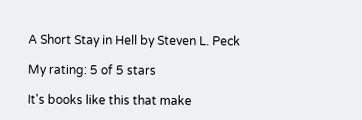A Short Stay in Hell by Steven L. Peck

My rating: 5 of 5 stars

It's books like this that make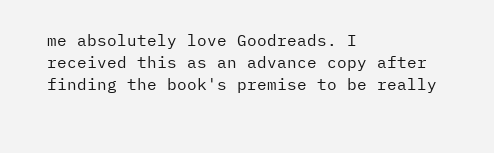me absolutely love Goodreads. I received this as an advance copy after finding the book's premise to be really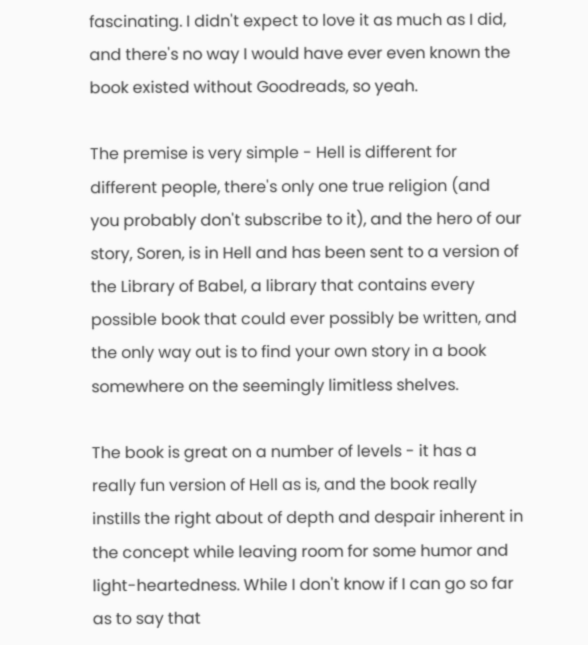fascinating. I didn't expect to love it as much as I did, and there's no way I would have ever even known the book existed without Goodreads, so yeah.

The premise is very simple - Hell is different for different people, there's only one true religion (and you probably don't subscribe to it), and the hero of our story, Soren, is in Hell and has been sent to a version of the Library of Babel, a library that contains every possible book that could ever possibly be written, and the only way out is to find your own story in a book somewhere on the seemingly limitless shelves.

The book is great on a number of levels - it has a really fun version of Hell as is, and the book really instills the right about of depth and despair inherent in the concept while leaving room for some humor and light-heartedness. While I don't know if I can go so far as to say that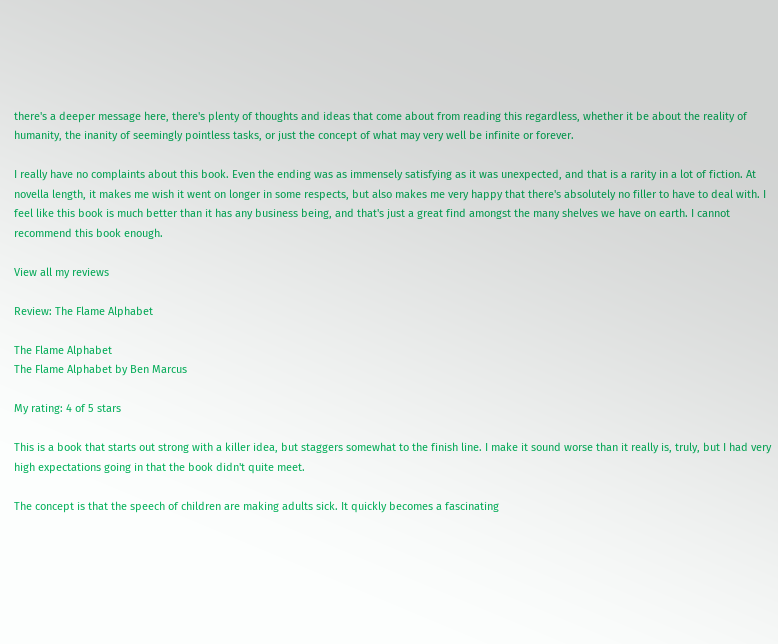there's a deeper message here, there's plenty of thoughts and ideas that come about from reading this regardless, whether it be about the reality of humanity, the inanity of seemingly pointless tasks, or just the concept of what may very well be infinite or forever.

I really have no complaints about this book. Even the ending was as immensely satisfying as it was unexpected, and that is a rarity in a lot of fiction. At novella length, it makes me wish it went on longer in some respects, but also makes me very happy that there's absolutely no filler to have to deal with. I feel like this book is much better than it has any business being, and that's just a great find amongst the many shelves we have on earth. I cannot recommend this book enough.

View all my reviews

Review: The Flame Alphabet

The Flame Alphabet
The Flame Alphabet by Ben Marcus

My rating: 4 of 5 stars

This is a book that starts out strong with a killer idea, but staggers somewhat to the finish line. I make it sound worse than it really is, truly, but I had very high expectations going in that the book didn't quite meet.

The concept is that the speech of children are making adults sick. It quickly becomes a fascinating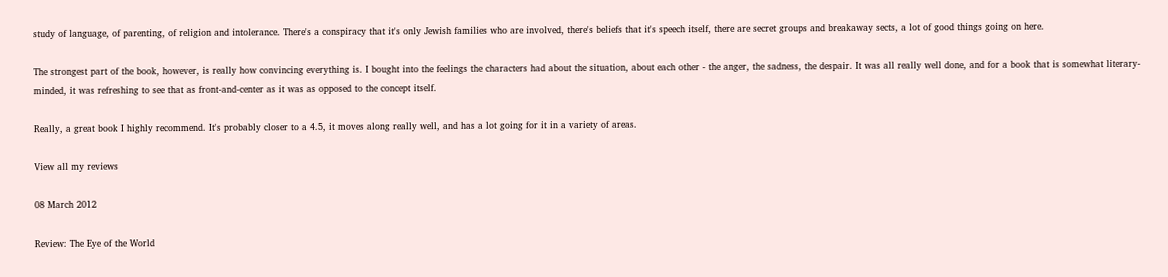study of language, of parenting, of religion and intolerance. There's a conspiracy that it's only Jewish families who are involved, there's beliefs that it's speech itself, there are secret groups and breakaway sects, a lot of good things going on here.

The strongest part of the book, however, is really how convincing everything is. I bought into the feelings the characters had about the situation, about each other - the anger, the sadness, the despair. It was all really well done, and for a book that is somewhat literary-minded, it was refreshing to see that as front-and-center as it was as opposed to the concept itself.

Really, a great book I highly recommend. It's probably closer to a 4.5, it moves along really well, and has a lot going for it in a variety of areas.

View all my reviews

08 March 2012

Review: The Eye of the World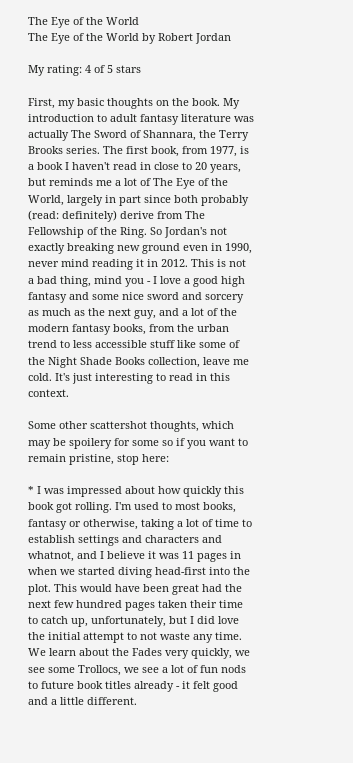The Eye of the World
The Eye of the World by Robert Jordan

My rating: 4 of 5 stars

First, my basic thoughts on the book. My introduction to adult fantasy literature was actually The Sword of Shannara, the Terry Brooks series. The first book, from 1977, is a book I haven't read in close to 20 years, but reminds me a lot of The Eye of the World, largely in part since both probably (read: definitely) derive from The Fellowship of the Ring. So Jordan's not exactly breaking new ground even in 1990, never mind reading it in 2012. This is not a bad thing, mind you - I love a good high fantasy and some nice sword and sorcery as much as the next guy, and a lot of the modern fantasy books, from the urban trend to less accessible stuff like some of the Night Shade Books collection, leave me cold. It's just interesting to read in this context.

Some other scattershot thoughts, which may be spoilery for some so if you want to remain pristine, stop here:

* I was impressed about how quickly this book got rolling. I'm used to most books, fantasy or otherwise, taking a lot of time to establish settings and characters and whatnot, and I believe it was 11 pages in when we started diving head-first into the plot. This would have been great had the next few hundred pages taken their time to catch up, unfortunately, but I did love the initial attempt to not waste any time. We learn about the Fades very quickly, we see some Trollocs, we see a lot of fun nods to future book titles already - it felt good and a little different.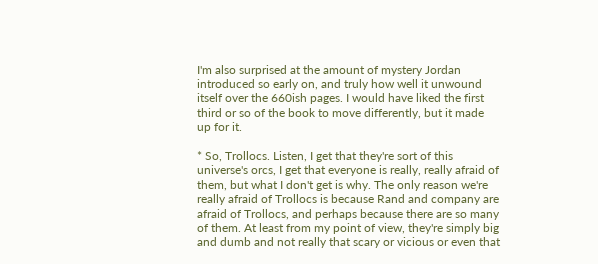I'm also surprised at the amount of mystery Jordan introduced so early on, and truly how well it unwound itself over the 660ish pages. I would have liked the first third or so of the book to move differently, but it made up for it.

* So, Trollocs. Listen, I get that they're sort of this universe's orcs, I get that everyone is really, really afraid of them, but what I don't get is why. The only reason we're really afraid of Trollocs is because Rand and company are afraid of Trollocs, and perhaps because there are so many of them. At least from my point of view, they're simply big and dumb and not really that scary or vicious or even that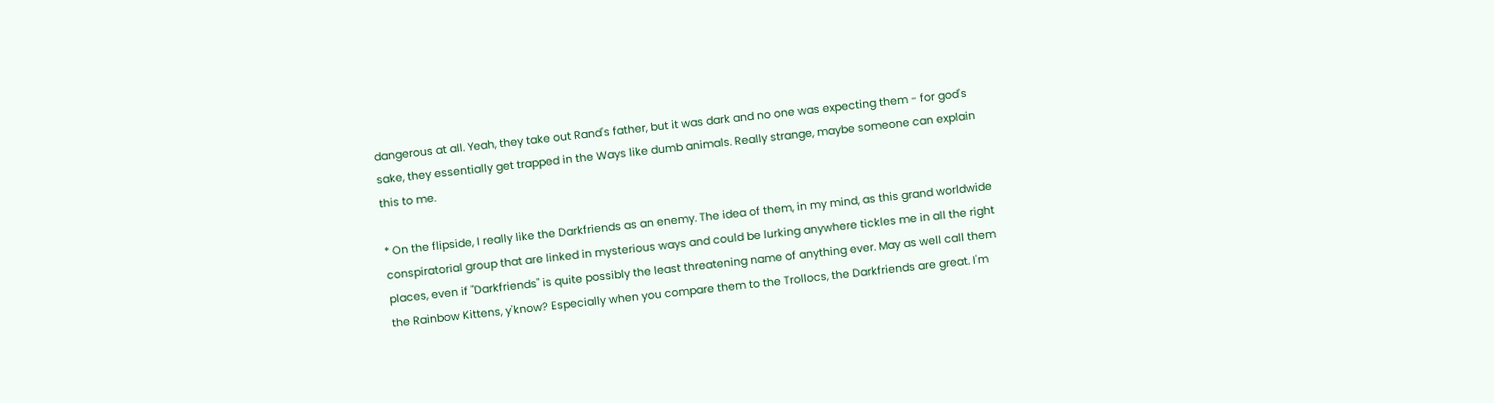dangerous at all. Yeah, they take out Rand's father, but it was dark and no one was expecting them - for god's sake, they essentially get trapped in the Ways like dumb animals. Really strange, maybe someone can explain this to me.

* On the flipside, I really like the Darkfriends as an enemy. The idea of them, in my mind, as this grand worldwide conspiratorial group that are linked in mysterious ways and could be lurking anywhere tickles me in all the right places, even if "Darkfriends" is quite possibly the least threatening name of anything ever. May as well call them the Rainbow Kittens, y'know? Especially when you compare them to the Trollocs, the Darkfriends are great. I'm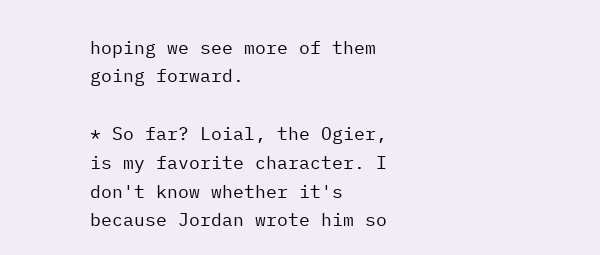hoping we see more of them going forward.

* So far? Loial, the Ogier, is my favorite character. I don't know whether it's because Jordan wrote him so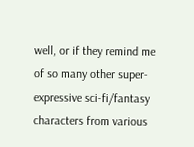well, or if they remind me of so many other super-expressive sci-fi/fantasy characters from various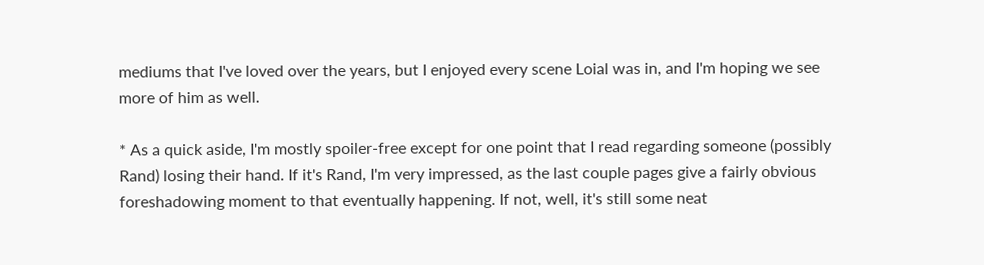mediums that I've loved over the years, but I enjoyed every scene Loial was in, and I'm hoping we see more of him as well.

* As a quick aside, I'm mostly spoiler-free except for one point that I read regarding someone (possibly Rand) losing their hand. If it's Rand, I'm very impressed, as the last couple pages give a fairly obvious foreshadowing moment to that eventually happening. If not, well, it's still some neat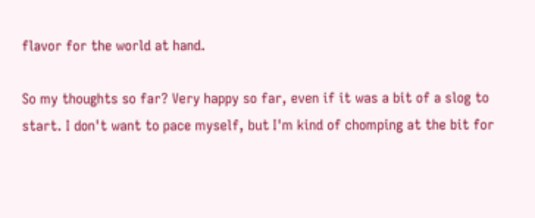flavor for the world at hand.

So my thoughts so far? Very happy so far, even if it was a bit of a slog to start. I don't want to pace myself, but I'm kind of chomping at the bit for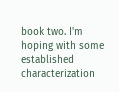book two. I'm hoping with some established characterization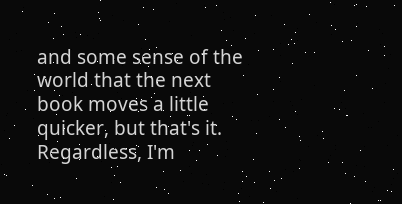and some sense of the world that the next book moves a little quicker, but that's it. Regardless, I'm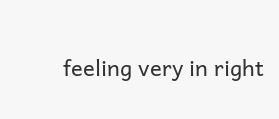feeling very in right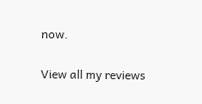now.

View all my reviews